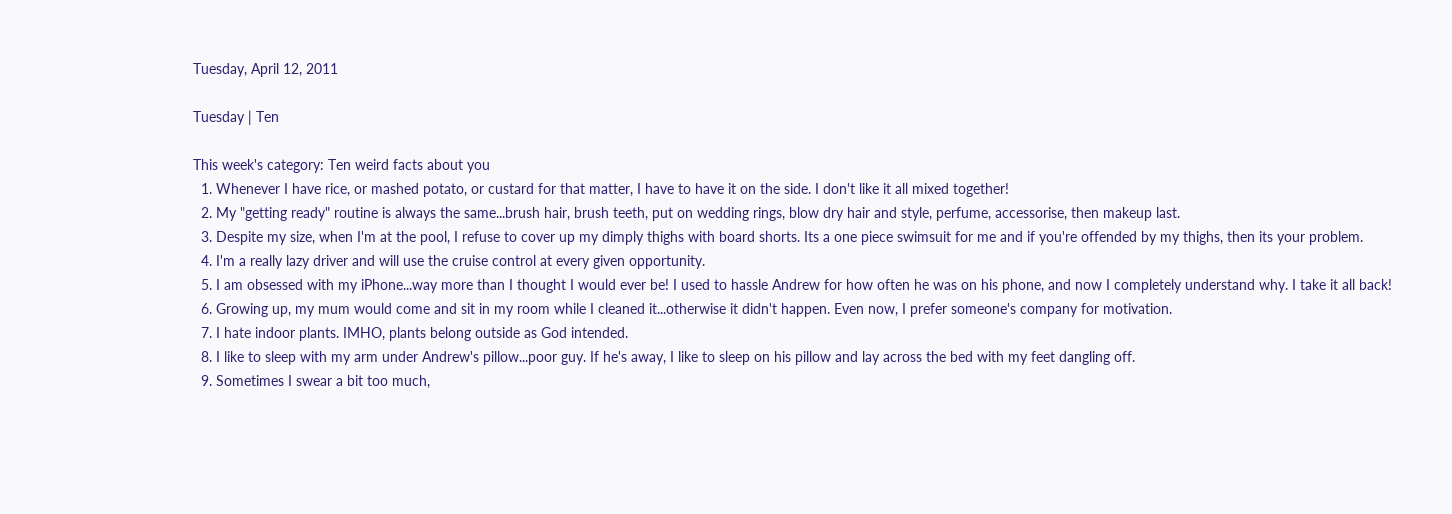Tuesday, April 12, 2011

Tuesday | Ten

This week's category: Ten weird facts about you
  1. Whenever I have rice, or mashed potato, or custard for that matter, I have to have it on the side. I don't like it all mixed together!
  2. My "getting ready" routine is always the same...brush hair, brush teeth, put on wedding rings, blow dry hair and style, perfume, accessorise, then makeup last.
  3. Despite my size, when I'm at the pool, I refuse to cover up my dimply thighs with board shorts. Its a one piece swimsuit for me and if you're offended by my thighs, then its your problem.
  4. I'm a really lazy driver and will use the cruise control at every given opportunity.
  5. I am obsessed with my iPhone...way more than I thought I would ever be! I used to hassle Andrew for how often he was on his phone, and now I completely understand why. I take it all back!
  6. Growing up, my mum would come and sit in my room while I cleaned it...otherwise it didn't happen. Even now, I prefer someone's company for motivation.
  7. I hate indoor plants. IMHO, plants belong outside as God intended.
  8. I like to sleep with my arm under Andrew's pillow...poor guy. If he's away, I like to sleep on his pillow and lay across the bed with my feet dangling off.
  9. Sometimes I swear a bit too much,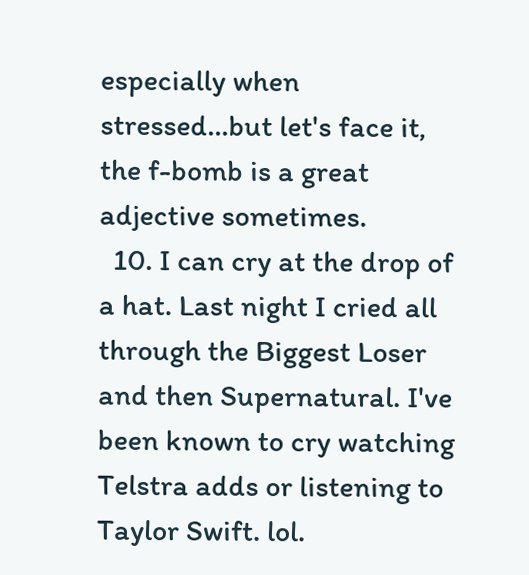especially when stressed...but let's face it, the f-bomb is a great adjective sometimes.
  10. I can cry at the drop of a hat. Last night I cried all through the Biggest Loser and then Supernatural. I've been known to cry watching Telstra adds or listening to Taylor Swift. lol.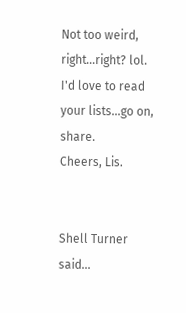Not too weird, right...right? lol. I'd love to read your lists...go on, share.
Cheers, Lis.


Shell Turner said...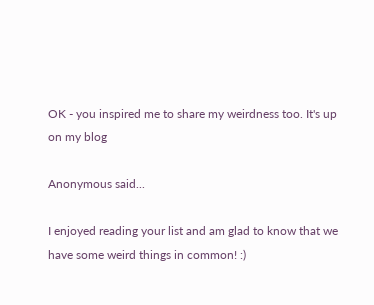OK - you inspired me to share my weirdness too. It's up on my blog

Anonymous said...

I enjoyed reading your list and am glad to know that we have some weird things in common! :)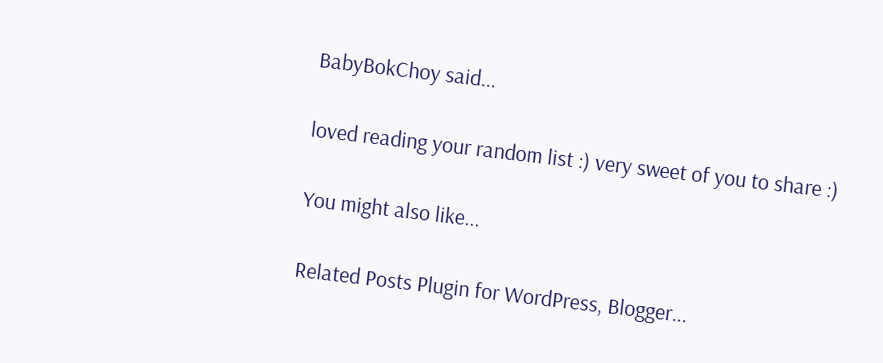BabyBokChoy said...

loved reading your random list :) very sweet of you to share :)

You might also like...

Related Posts Plugin for WordPress, Blogger...